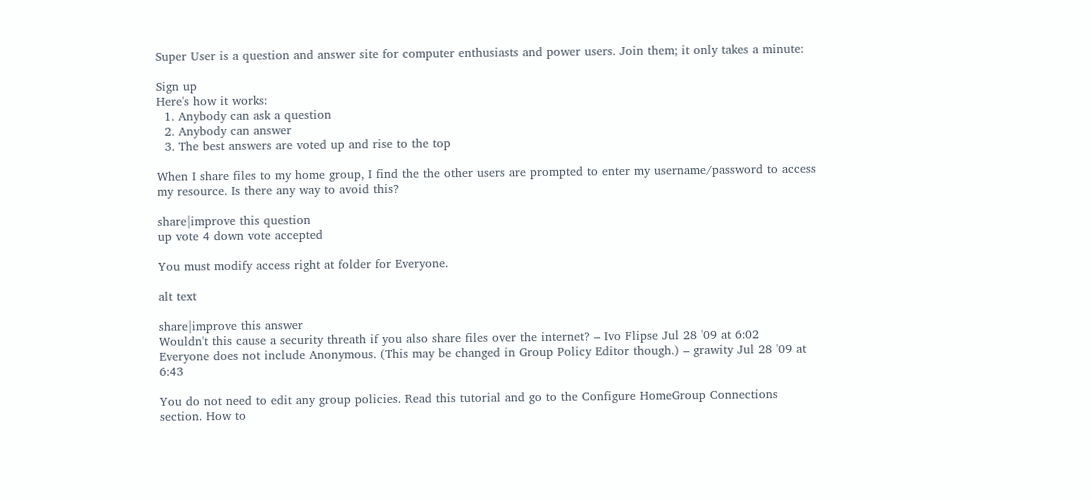Super User is a question and answer site for computer enthusiasts and power users. Join them; it only takes a minute:

Sign up
Here's how it works:
  1. Anybody can ask a question
  2. Anybody can answer
  3. The best answers are voted up and rise to the top

When I share files to my home group, I find the the other users are prompted to enter my username/password to access my resource. Is there any way to avoid this?

share|improve this question
up vote 4 down vote accepted

You must modify access right at folder for Everyone.

alt text

share|improve this answer
Wouldn't this cause a security threath if you also share files over the internet? – Ivo Flipse Jul 28 '09 at 6:02
Everyone does not include Anonymous. (This may be changed in Group Policy Editor though.) – grawity Jul 28 '09 at 6:43

You do not need to edit any group policies. Read this tutorial and go to the Configure HomeGroup Connections section. How to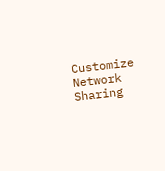Customize Network Sharing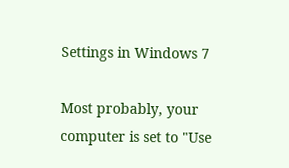Settings in Windows 7

Most probably, your computer is set to "Use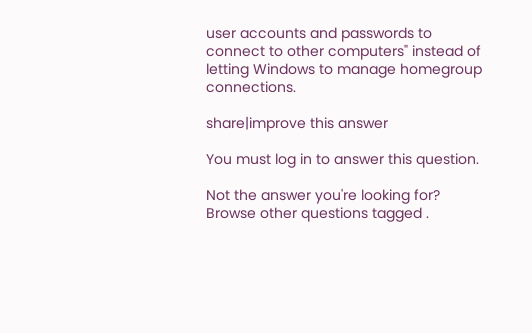user accounts and passwords to connect to other computers" instead of letting Windows to manage homegroup connections.

share|improve this answer

You must log in to answer this question.

Not the answer you're looking for? Browse other questions tagged .